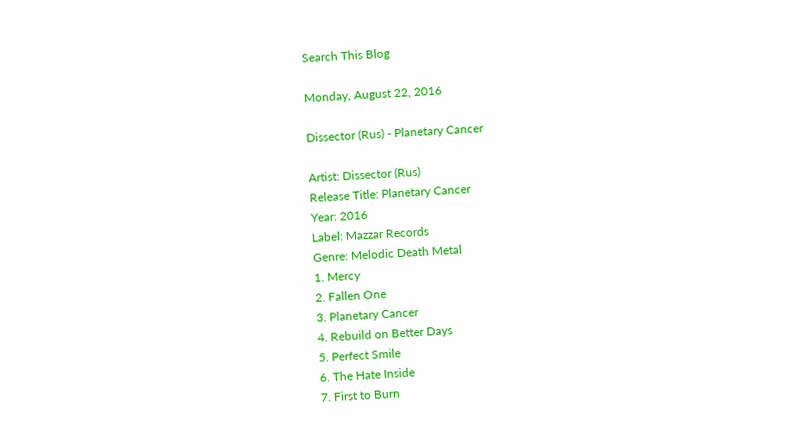Search This Blog

Monday, August 22, 2016

Dissector (Rus) - Planetary Cancer

Artist: Dissector (Rus)
Release Title: Planetary Cancer
Year: 2016
Label: Mazzar Records
Genre: Melodic Death Metal
1. Mercy
2. Fallen One
3. Planetary Cancer
4. Rebuild on Better Days
5. Perfect Smile
6. The Hate Inside
7. First to Burn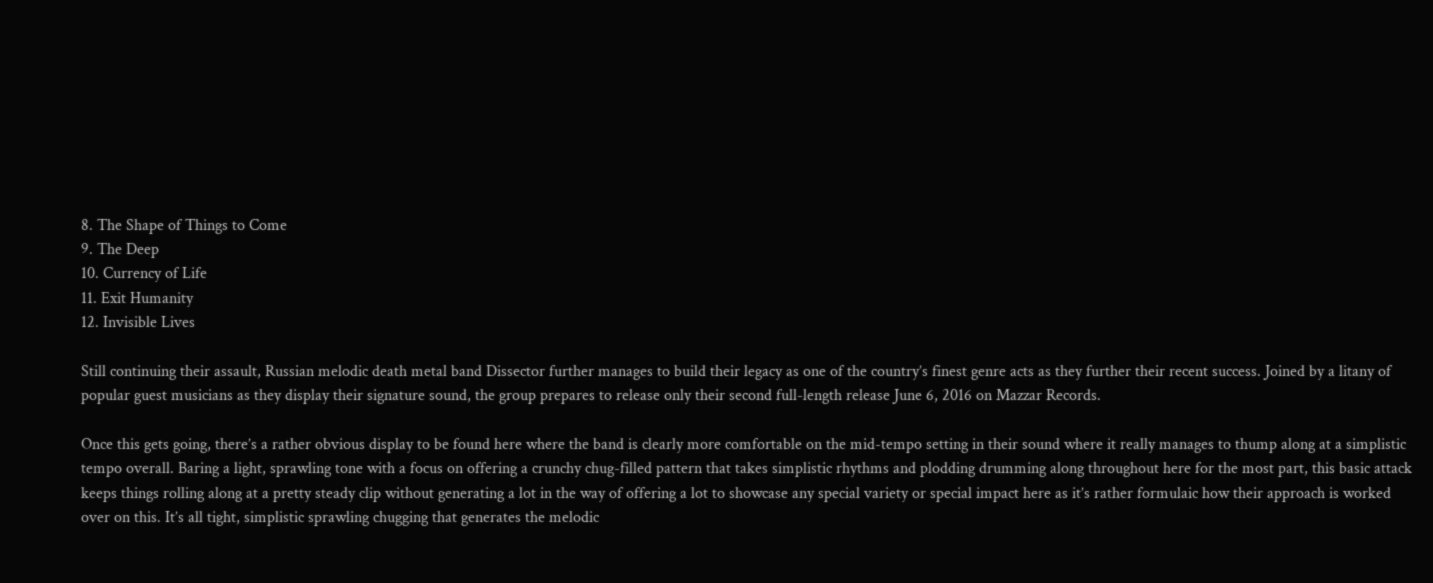8. The Shape of Things to Come
9. The Deep
10. Currency of Life
11. Exit Humanity
12. Invisible Lives

Still continuing their assault, Russian melodic death metal band Dissector further manages to build their legacy as one of the country’s finest genre acts as they further their recent success. Joined by a litany of popular guest musicians as they display their signature sound, the group prepares to release only their second full-length release June 6, 2016 on Mazzar Records.

Once this gets going, there’s a rather obvious display to be found here where the band is clearly more comfortable on the mid-tempo setting in their sound where it really manages to thump along at a simplistic tempo overall. Baring a light, sprawling tone with a focus on offering a crunchy chug-filled pattern that takes simplistic rhythms and plodding drumming along throughout here for the most part, this basic attack keeps things rolling along at a pretty steady clip without generating a lot in the way of offering a lot to showcase any special variety or special impact here as it’s rather formulaic how their approach is worked over on this. It’s all tight, simplistic sprawling chugging that generates the melodic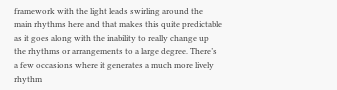framework with the light leads swirling around the main rhythms here and that makes this quite predictable as it goes along with the inability to really change up the rhythms or arrangements to a large degree. There’s a few occasions where it generates a much more lively rhythm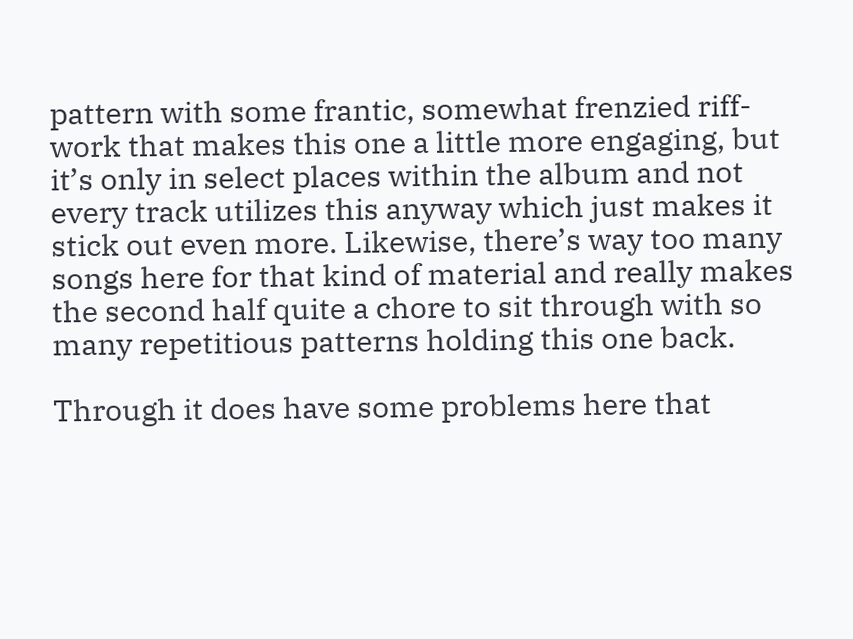pattern with some frantic, somewhat frenzied riff-work that makes this one a little more engaging, but it’s only in select places within the album and not every track utilizes this anyway which just makes it stick out even more. Likewise, there’s way too many songs here for that kind of material and really makes the second half quite a chore to sit through with so many repetitious patterns holding this one back.

Through it does have some problems here that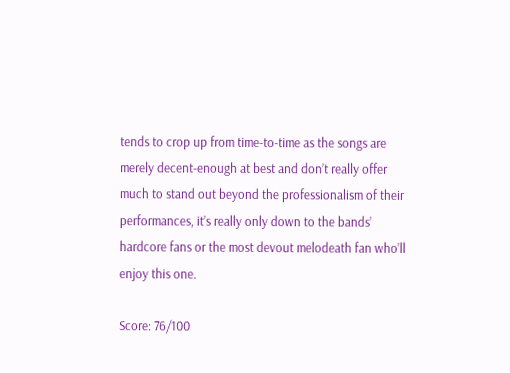tends to crop up from time-to-time as the songs are merely decent-enough at best and don’t really offer much to stand out beyond the professionalism of their performances, it’s really only down to the bands’ hardcore fans or the most devout melodeath fan who’ll enjoy this one.

Score: 76/100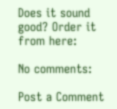Does it sound good? Order it from here:

No comments:

Post a Comment